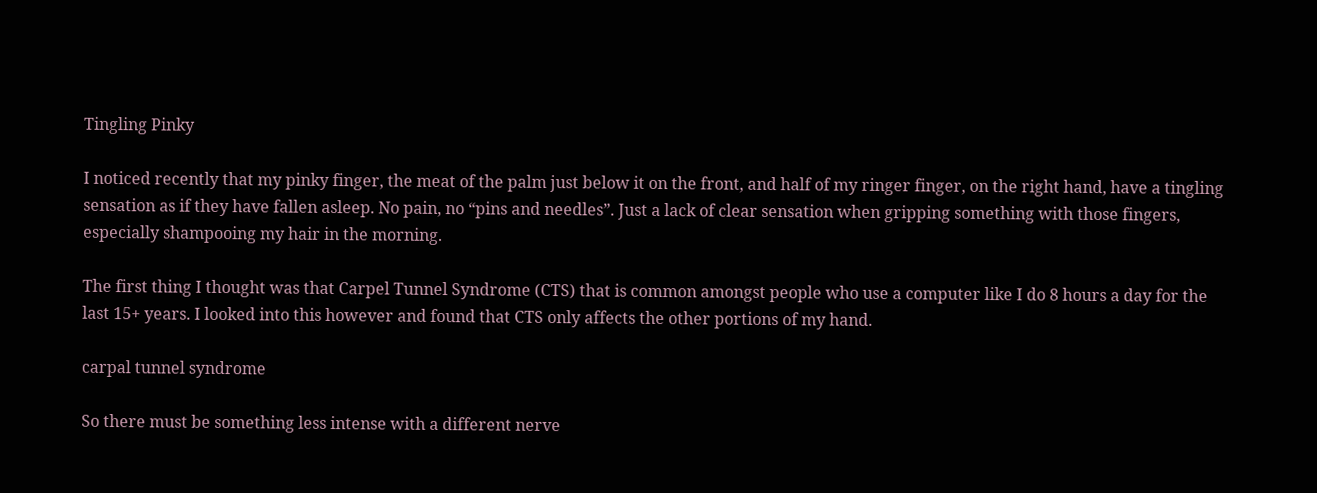Tingling Pinky

I noticed recently that my pinky finger, the meat of the palm just below it on the front, and half of my ringer finger, on the right hand, have a tingling sensation as if they have fallen asleep. No pain, no “pins and needles”. Just a lack of clear sensation when gripping something with those fingers, especially shampooing my hair in the morning.

The first thing I thought was that Carpel Tunnel Syndrome (CTS) that is common amongst people who use a computer like I do 8 hours a day for the last 15+ years. I looked into this however and found that CTS only affects the other portions of my hand.

carpal tunnel syndrome

So there must be something less intense with a different nerve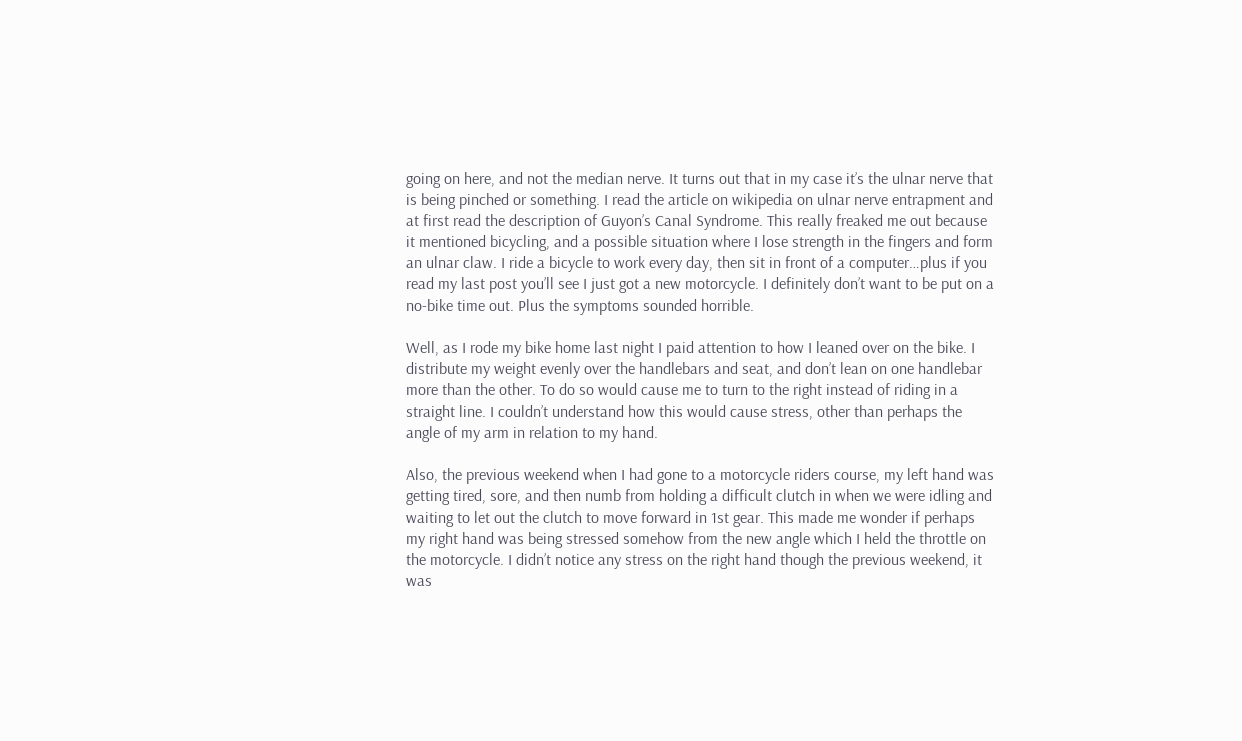going on here, and not the median nerve. It turns out that in my case it’s the ulnar nerve that is being pinched or something. I read the article on wikipedia on ulnar nerve entrapment and at first read the description of Guyon’s Canal Syndrome. This really freaked me out because it mentioned bicycling, and a possible situation where I lose strength in the fingers and form an ulnar claw. I ride a bicycle to work every day, then sit in front of a computer…plus if you read my last post you’ll see I just got a new motorcycle. I definitely don’t want to be put on a no-bike time out. Plus the symptoms sounded horrible.

Well, as I rode my bike home last night I paid attention to how I leaned over on the bike. I distribute my weight evenly over the handlebars and seat, and don’t lean on one handlebar more than the other. To do so would cause me to turn to the right instead of riding in a straight line. I couldn’t understand how this would cause stress, other than perhaps the angle of my arm in relation to my hand.

Also, the previous weekend when I had gone to a motorcycle riders course, my left hand was getting tired, sore, and then numb from holding a difficult clutch in when we were idling and waiting to let out the clutch to move forward in 1st gear. This made me wonder if perhaps my right hand was being stressed somehow from the new angle which I held the throttle on the motorcycle. I didn’t notice any stress on the right hand though the previous weekend, it was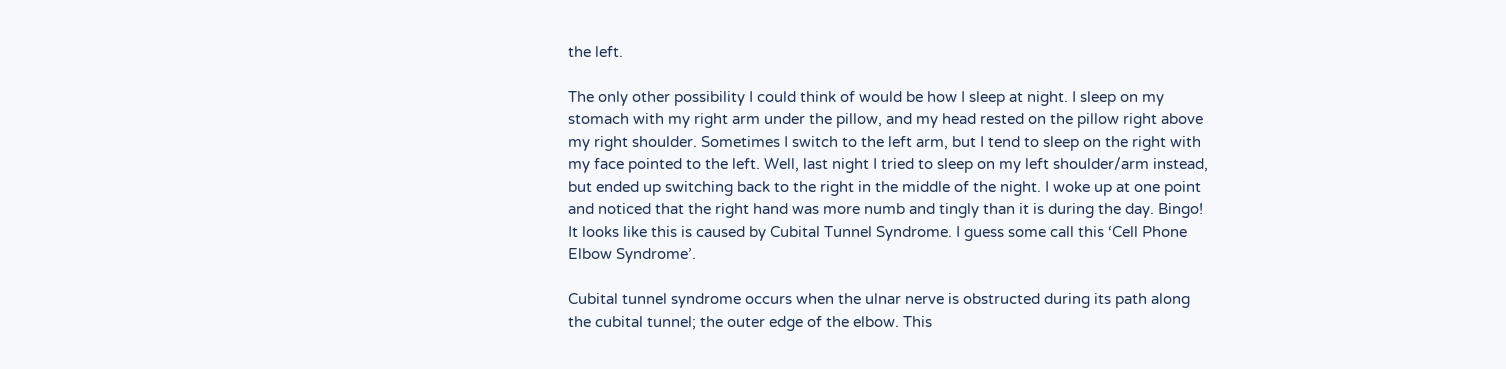the left.

The only other possibility I could think of would be how I sleep at night. I sleep on my stomach with my right arm under the pillow, and my head rested on the pillow right above my right shoulder. Sometimes I switch to the left arm, but I tend to sleep on the right with my face pointed to the left. Well, last night I tried to sleep on my left shoulder/arm instead, but ended up switching back to the right in the middle of the night. I woke up at one point and noticed that the right hand was more numb and tingly than it is during the day. Bingo! It looks like this is caused by Cubital Tunnel Syndrome. I guess some call this ‘Cell Phone Elbow Syndrome’.

Cubital tunnel syndrome occurs when the ulnar nerve is obstructed during its path along the cubital tunnel; the outer edge of the elbow. This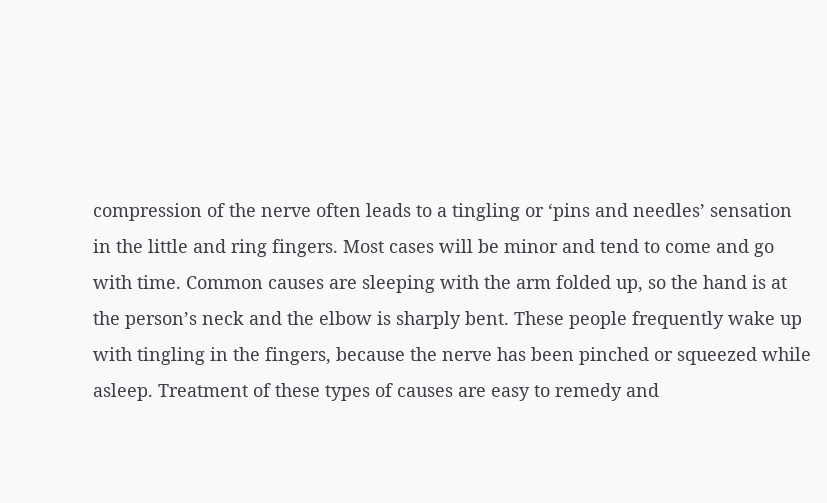compression of the nerve often leads to a tingling or ‘pins and needles’ sensation in the little and ring fingers. Most cases will be minor and tend to come and go with time. Common causes are sleeping with the arm folded up, so the hand is at the person’s neck and the elbow is sharply bent. These people frequently wake up with tingling in the fingers, because the nerve has been pinched or squeezed while asleep. Treatment of these types of causes are easy to remedy and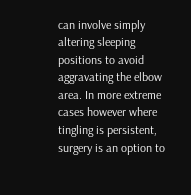can involve simply altering sleeping positions to avoid aggravating the elbow area. In more extreme cases however where tingling is persistent, surgery is an option to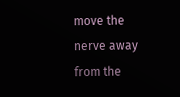move the nerve away from the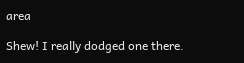area

Shew! I really dodged one there.